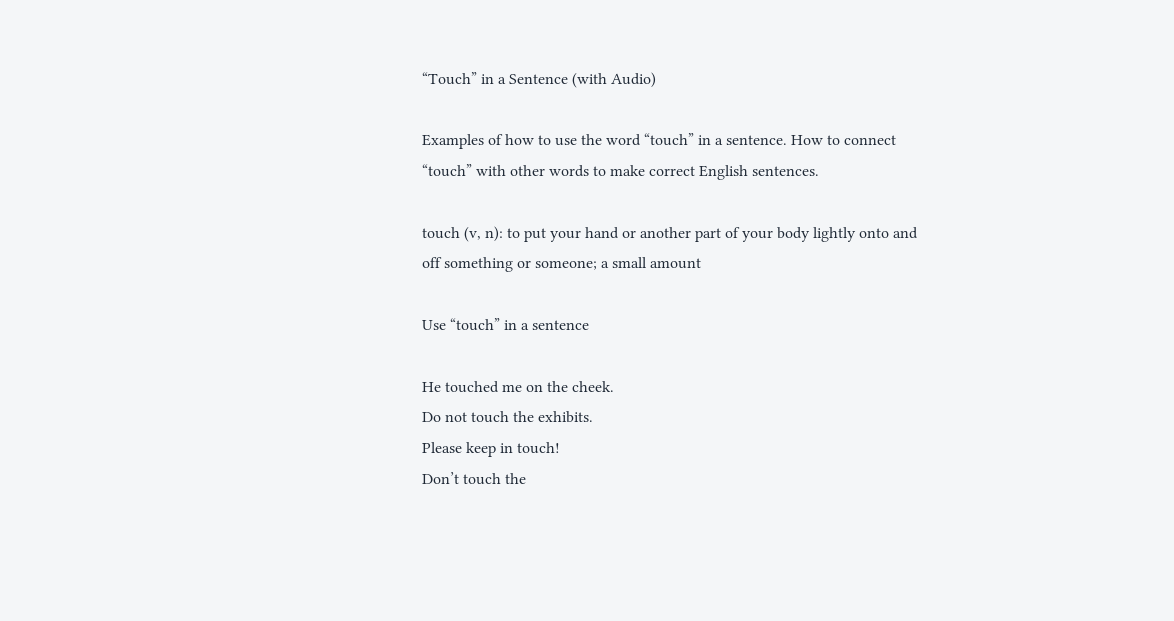“Touch” in a Sentence (with Audio)

Examples of how to use the word “touch” in a sentence. How to connect “touch” with other words to make correct English sentences.

touch (v, n): to put your hand or another part of your body lightly onto and off something or someone; a small amount

Use “touch” in a sentence

He touched me on the cheek.
Do not touch the exhibits.
Please keep in touch!
Don’t touch the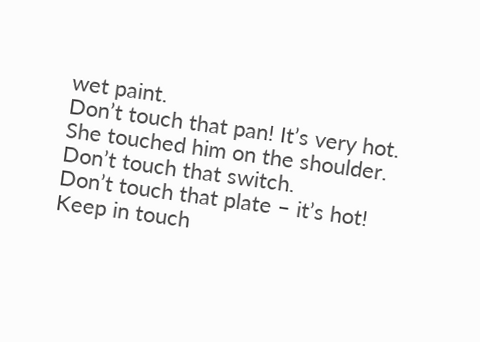wet paint.
Don’t touch that pan! It’s very hot.
She touched him on the shoulder.
Don’t touch that switch.
Don’t touch that plate – it’s hot!
Keep in touch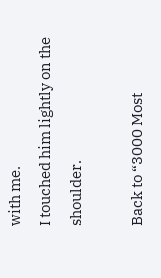with me.
I touched him lightly on the shoulder.

Back to “3000 Most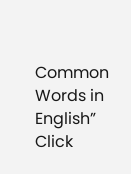Common Words in English”
Click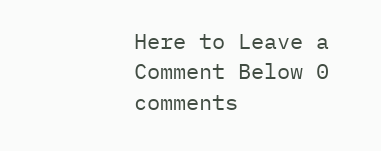Here to Leave a Comment Below 0 comments